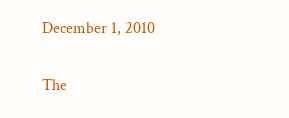December 1, 2010

The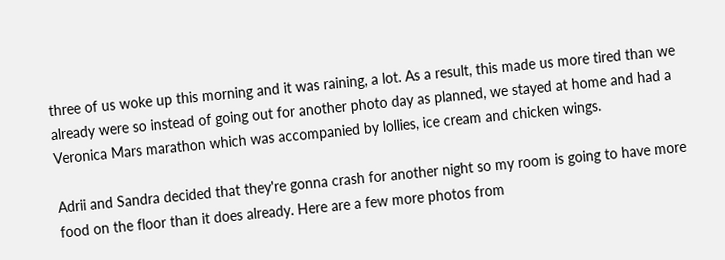three of us woke up this morning and it was raining, a lot. As a result, this made us more tired than we already were so instead of going out for another photo day as planned, we stayed at home and had a Veronica Mars marathon which was accompanied by lollies, ice cream and chicken wings.

Adrii and Sandra decided that they're gonna crash for another night so my room is going to have more food on the floor than it does already. Here are a few more photos from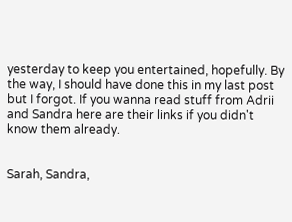yesterday to keep you entertained, hopefully. By the way, I should have done this in my last post but I forgot. If you wanna read stuff from Adrii and Sandra here are their links if you didn't know them already.


Sarah, Sandra,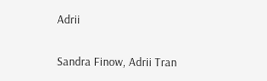Adrii

Sandra Finow, Adrii Tran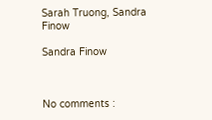Sarah Truong, Sandra Finow

Sandra Finow



No comments :